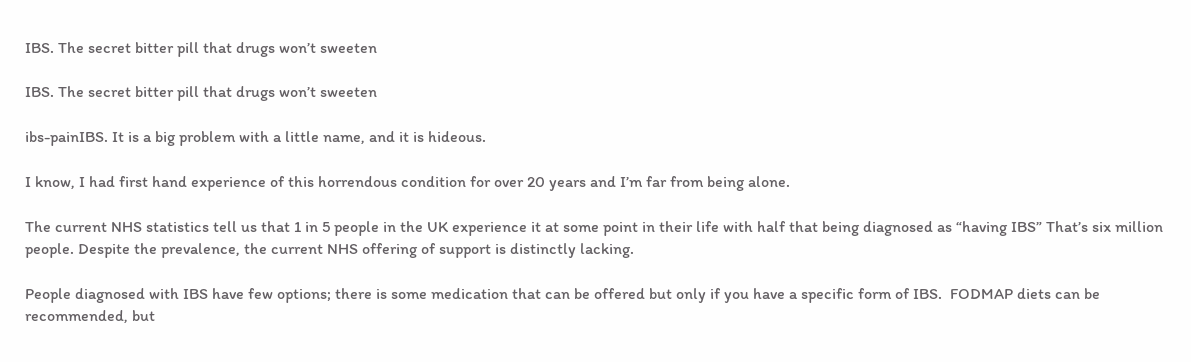IBS. The secret bitter pill that drugs won’t sweeten

IBS. The secret bitter pill that drugs won’t sweeten

ibs-painIBS. It is a big problem with a little name, and it is hideous.

I know, I had first hand experience of this horrendous condition for over 20 years and I’m far from being alone.

The current NHS statistics tell us that 1 in 5 people in the UK experience it at some point in their life with half that being diagnosed as “having IBS” That’s six million people. Despite the prevalence, the current NHS offering of support is distinctly lacking.

People diagnosed with IBS have few options; there is some medication that can be offered but only if you have a specific form of IBS.  FODMAP diets can be recommended, but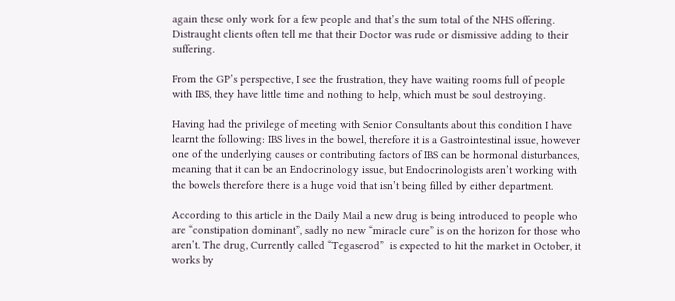again these only work for a few people and that’s the sum total of the NHS offering. Distraught clients often tell me that their Doctor was rude or dismissive adding to their suffering.

From the GP’s perspective, I see the frustration, they have waiting rooms full of people with IBS, they have little time and nothing to help, which must be soul destroying.

Having had the privilege of meeting with Senior Consultants about this condition I have learnt the following: IBS lives in the bowel, therefore it is a Gastrointestinal issue, however one of the underlying causes or contributing factors of IBS can be hormonal disturbances, meaning that it can be an Endocrinology issue, but Endocrinologists aren’t working with the bowels therefore there is a huge void that isn’t being filled by either department.

According to this article in the Daily Mail a new drug is being introduced to people who are “constipation dominant”, sadly no new “miracle cure” is on the horizon for those who aren’t. The drug, Currently called “Tegaserod”  is expected to hit the market in October, it works by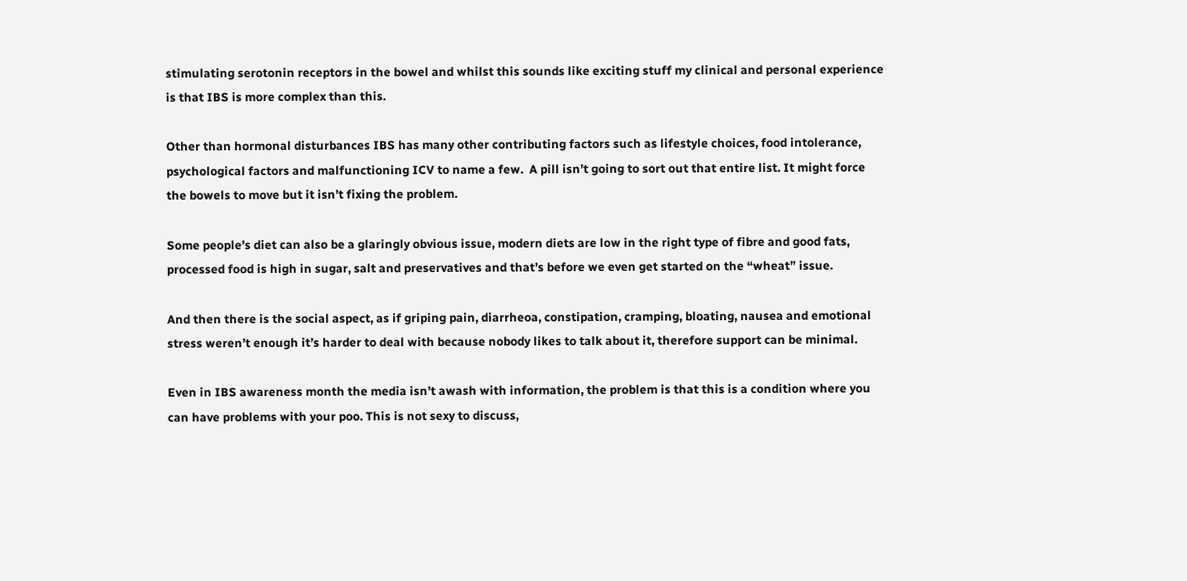stimulating serotonin receptors in the bowel and whilst this sounds like exciting stuff my clinical and personal experience is that IBS is more complex than this.

Other than hormonal disturbances IBS has many other contributing factors such as lifestyle choices, food intolerance, psychological factors and malfunctioning ICV to name a few.  A pill isn’t going to sort out that entire list. It might force the bowels to move but it isn’t fixing the problem.

Some people’s diet can also be a glaringly obvious issue, modern diets are low in the right type of fibre and good fats, processed food is high in sugar, salt and preservatives and that’s before we even get started on the “wheat” issue.

And then there is the social aspect, as if griping pain, diarrheoa, constipation, cramping, bloating, nausea and emotional stress weren’t enough it’s harder to deal with because nobody likes to talk about it, therefore support can be minimal.

Even in IBS awareness month the media isn’t awash with information, the problem is that this is a condition where you can have problems with your poo. This is not sexy to discuss,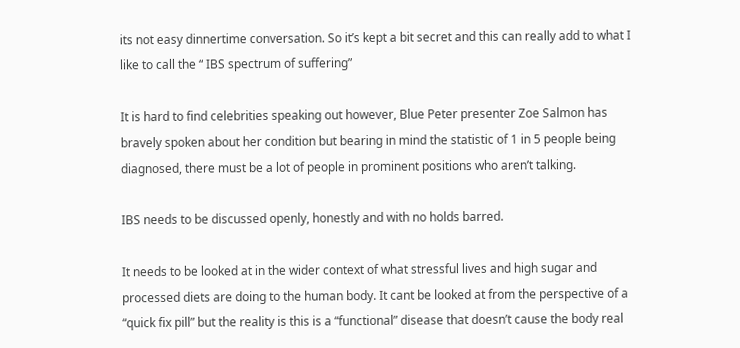its not easy dinnertime conversation. So it’s kept a bit secret and this can really add to what I like to call the “ IBS spectrum of suffering”

It is hard to find celebrities speaking out however, Blue Peter presenter Zoe Salmon has bravely spoken about her condition but bearing in mind the statistic of 1 in 5 people being diagnosed, there must be a lot of people in prominent positions who aren’t talking.

IBS needs to be discussed openly, honestly and with no holds barred.

It needs to be looked at in the wider context of what stressful lives and high sugar and processed diets are doing to the human body. It cant be looked at from the perspective of a “quick fix pill” but the reality is this is a “functional” disease that doesn’t cause the body real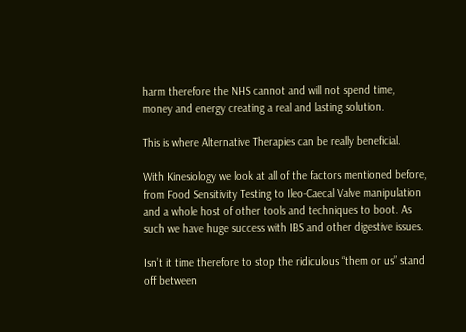harm therefore the NHS cannot and will not spend time, money and energy creating a real and lasting solution.

This is where Alternative Therapies can be really beneficial.

With Kinesiology we look at all of the factors mentioned before, from Food Sensitivity Testing to Ileo-Caecal Valve manipulation and a whole host of other tools and techniques to boot. As such we have huge success with IBS and other digestive issues.

Isn’t it time therefore to stop the ridiculous “them or us” stand off between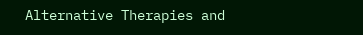Alternative Therapies and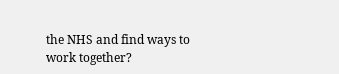the NHS and find ways to work together?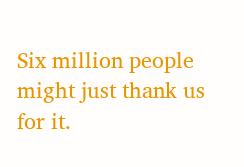Six million people might just thank us for it.